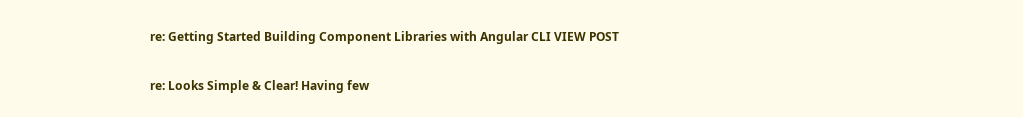re: Getting Started Building Component Libraries with Angular CLI VIEW POST

re: Looks Simple & Clear! Having few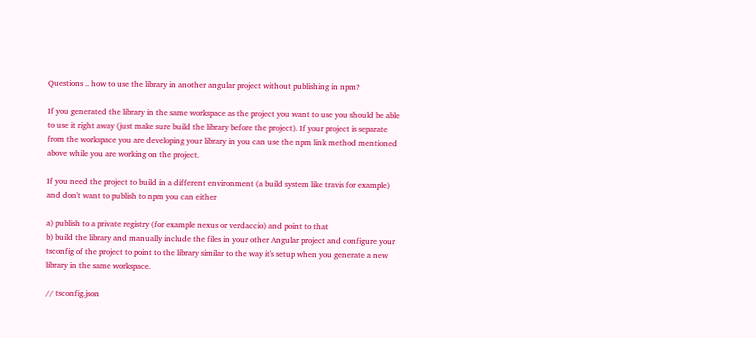Questions .. how to use the library in another angular project without publishing in npm?

If you generated the library in the same workspace as the project you want to use you should be able to use it right away (just make sure build the library before the project). If your project is separate from the workspace you are developing your library in you can use the npm link method mentioned above while you are working on the project.

If you need the project to build in a different environment (a build system like travis for example) and don't want to publish to npm you can either

a) publish to a private registry (for example nexus or verdaccio) and point to that
b) build the library and manually include the files in your other Angular project and configure your tsconfig of the project to point to the library similar to the way it's setup when you generate a new library in the same workspace.

// tsconfig.json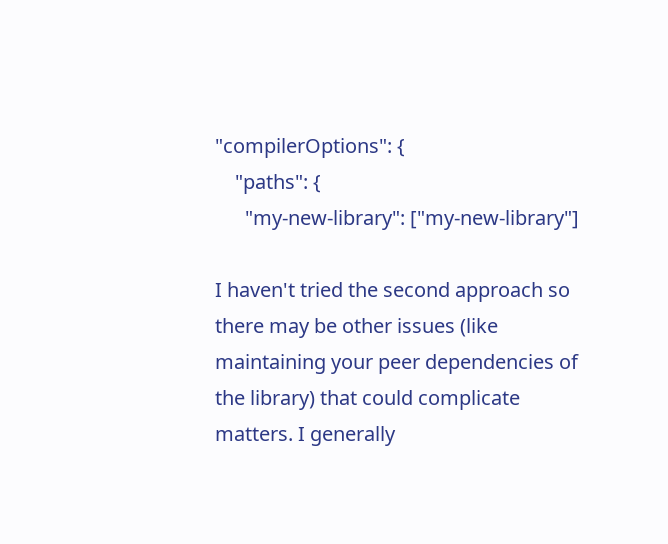"compilerOptions": {
    "paths": {
      "my-new-library": ["my-new-library"]

I haven't tried the second approach so there may be other issues (like maintaining your peer dependencies of the library) that could complicate matters. I generally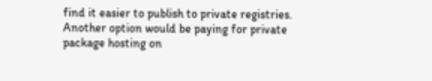find it easier to publish to private registries. Another option would be paying for private package hosting on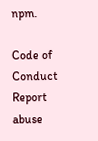npm.

Code of Conduct Report abuse